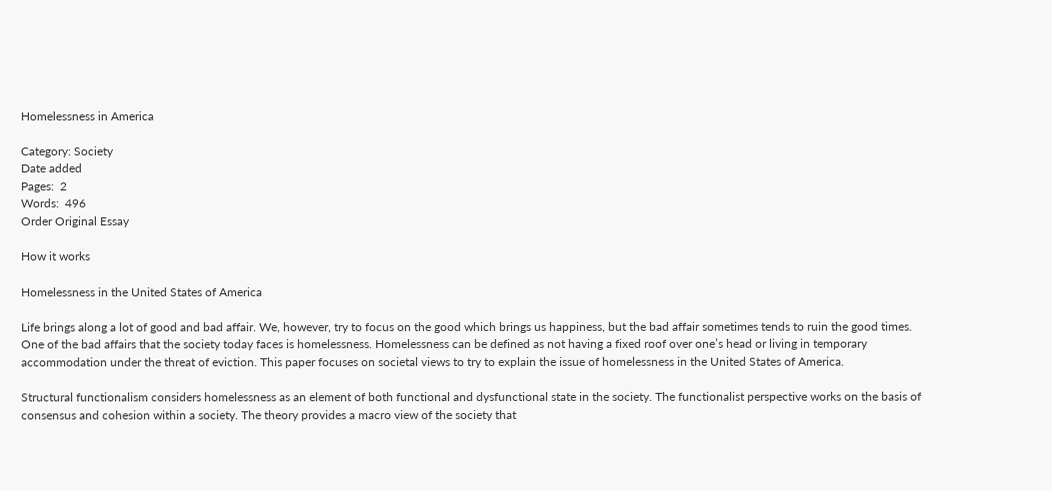Homelessness in America

Category: Society
Date added
Pages:  2
Words:  496
Order Original Essay

How it works

Homelessness in the United States of America

Life brings along a lot of good and bad affair. We, however, try to focus on the good which brings us happiness, but the bad affair sometimes tends to ruin the good times. One of the bad affairs that the society today faces is homelessness. Homelessness can be defined as not having a fixed roof over one’s head or living in temporary accommodation under the threat of eviction. This paper focuses on societal views to try to explain the issue of homelessness in the United States of America.

Structural functionalism considers homelessness as an element of both functional and dysfunctional state in the society. The functionalist perspective works on the basis of consensus and cohesion within a society. The theory provides a macro view of the society that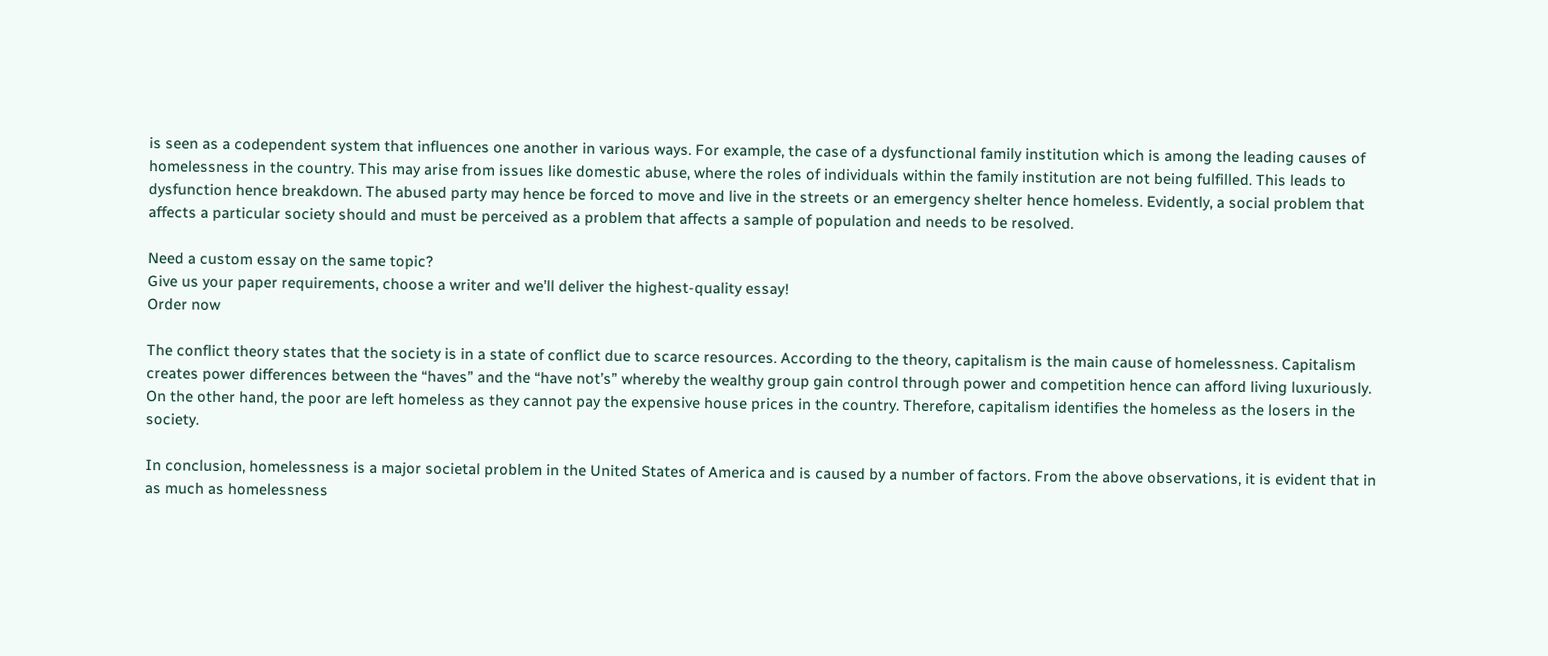is seen as a codependent system that influences one another in various ways. For example, the case of a dysfunctional family institution which is among the leading causes of homelessness in the country. This may arise from issues like domestic abuse, where the roles of individuals within the family institution are not being fulfilled. This leads to dysfunction hence breakdown. The abused party may hence be forced to move and live in the streets or an emergency shelter hence homeless. Evidently, a social problem that affects a particular society should and must be perceived as a problem that affects a sample of population and needs to be resolved.

Need a custom essay on the same topic?
Give us your paper requirements, choose a writer and we’ll deliver the highest-quality essay!
Order now

The conflict theory states that the society is in a state of conflict due to scarce resources. According to the theory, capitalism is the main cause of homelessness. Capitalism creates power differences between the “haves” and the “have not’s” whereby the wealthy group gain control through power and competition hence can afford living luxuriously. On the other hand, the poor are left homeless as they cannot pay the expensive house prices in the country. Therefore, capitalism identifies the homeless as the losers in the society.

In conclusion, homelessness is a major societal problem in the United States of America and is caused by a number of factors. From the above observations, it is evident that in as much as homelessness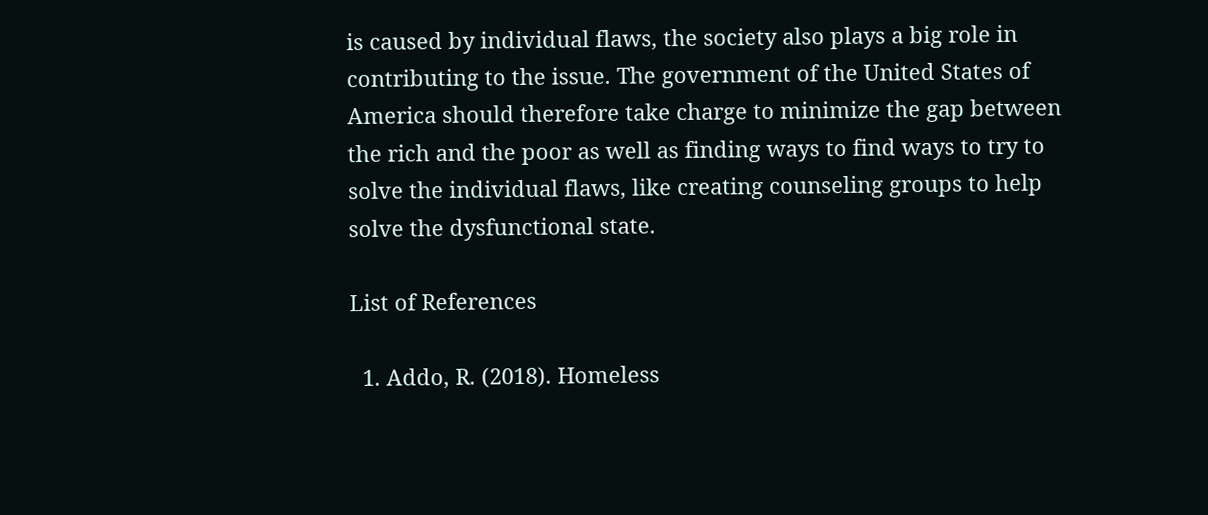is caused by individual flaws, the society also plays a big role in contributing to the issue. The government of the United States of America should therefore take charge to minimize the gap between the rich and the poor as well as finding ways to find ways to try to solve the individual flaws, like creating counseling groups to help solve the dysfunctional state.

List of References

  1. Addo, R. (2018). Homeless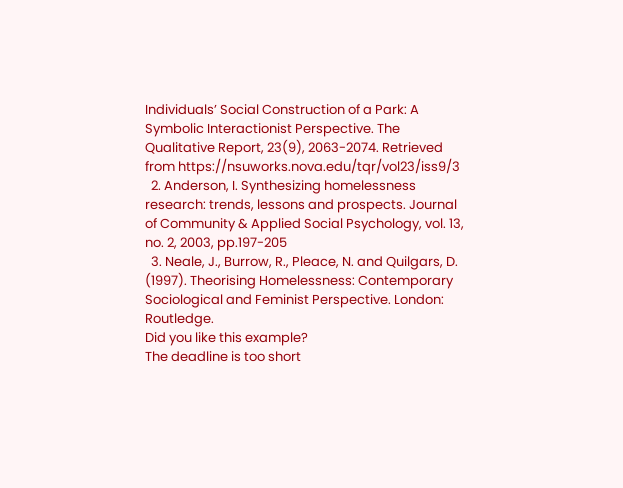Individuals’ Social Construction of a Park: A Symbolic Interactionist Perspective. The Qualitative Report, 23(9), 2063-2074. Retrieved from https://nsuworks.nova.edu/tqr/vol23/iss9/3
  2. Anderson, I. Synthesizing homelessness research: trends, lessons and prospects. Journal of Community & Applied Social Psychology, vol. 13, no. 2, 2003, pp.197-205
  3. Neale, J., Burrow, R., Pleace, N. and Quilgars, D. (1997). Theorising Homelessness: Contemporary Sociological and Feminist Perspective. London: Routledge.
Did you like this example?
The deadline is too short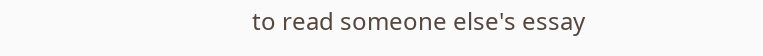to read someone else's essay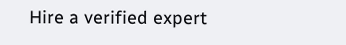Hire a verified expert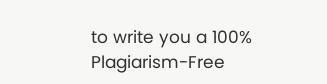to write you a 100% Plagiarism-Free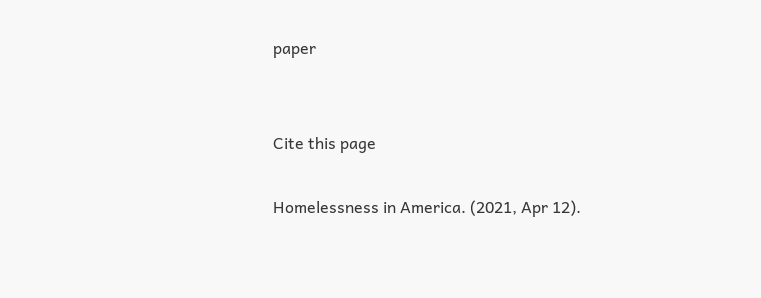paper


Cite this page

Homelessness in America. (2021, Apr 12).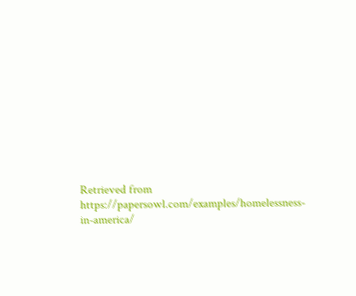Retrieved from https://papersowl.com/examples/homelessness-in-america/